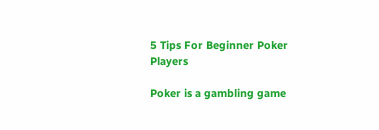5 Tips For Beginner Poker Players

Poker is a gambling game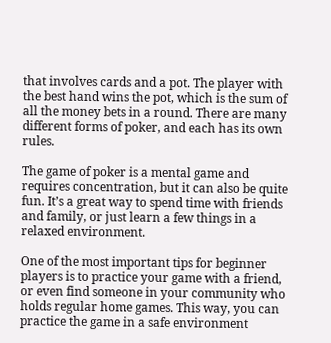that involves cards and a pot. The player with the best hand wins the pot, which is the sum of all the money bets in a round. There are many different forms of poker, and each has its own rules.

The game of poker is a mental game and requires concentration, but it can also be quite fun. It’s a great way to spend time with friends and family, or just learn a few things in a relaxed environment.

One of the most important tips for beginner players is to practice your game with a friend, or even find someone in your community who holds regular home games. This way, you can practice the game in a safe environment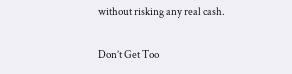without risking any real cash.

Don’t Get Too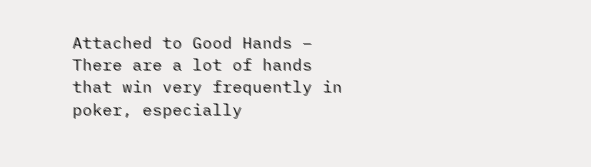Attached to Good Hands – There are a lot of hands that win very frequently in poker, especially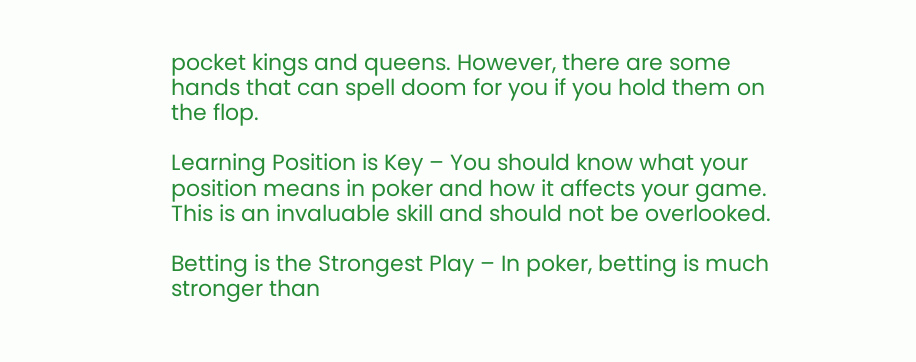pocket kings and queens. However, there are some hands that can spell doom for you if you hold them on the flop.

Learning Position is Key – You should know what your position means in poker and how it affects your game. This is an invaluable skill and should not be overlooked.

Betting is the Strongest Play – In poker, betting is much stronger than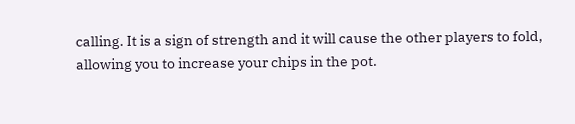calling. It is a sign of strength and it will cause the other players to fold, allowing you to increase your chips in the pot.